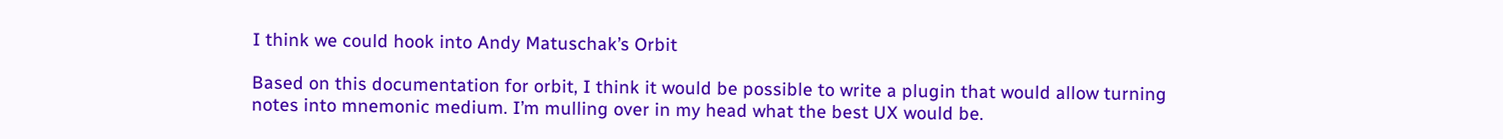I think we could hook into Andy Matuschak’s Orbit

Based on this documentation for orbit, I think it would be possible to write a plugin that would allow turning notes into mnemonic medium. I’m mulling over in my head what the best UX would be.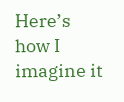Here’s how I imagine it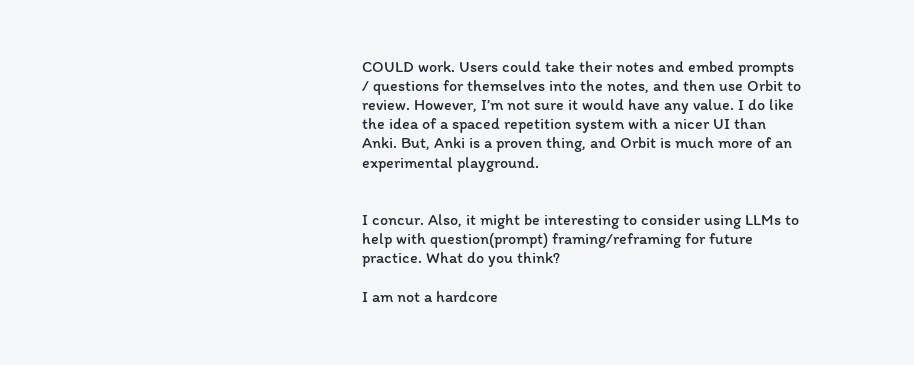COULD work. Users could take their notes and embed prompts / questions for themselves into the notes, and then use Orbit to review. However, I’m not sure it would have any value. I do like the idea of a spaced repetition system with a nicer UI than Anki. But, Anki is a proven thing, and Orbit is much more of an experimental playground.


I concur. Also, it might be interesting to consider using LLMs to help with question(prompt) framing/reframing for future practice. What do you think?

I am not a hardcore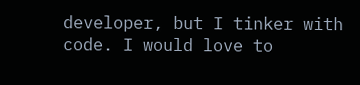developer, but I tinker with code. I would love to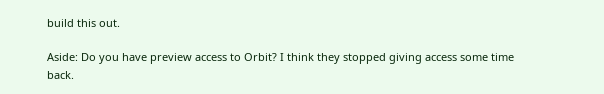build this out.

Aside: Do you have preview access to Orbit? I think they stopped giving access some time back.